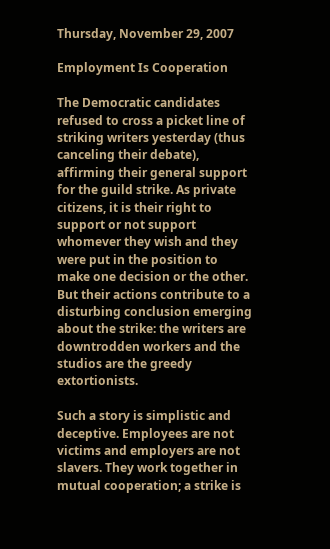Thursday, November 29, 2007

Employment Is Cooperation

The Democratic candidates refused to cross a picket line of striking writers yesterday (thus canceling their debate), affirming their general support for the guild strike. As private citizens, it is their right to support or not support whomever they wish and they were put in the position to make one decision or the other. But their actions contribute to a disturbing conclusion emerging about the strike: the writers are downtrodden workers and the studios are the greedy extortionists.

Such a story is simplistic and deceptive. Employees are not victims and employers are not slavers. They work together in mutual cooperation; a strike is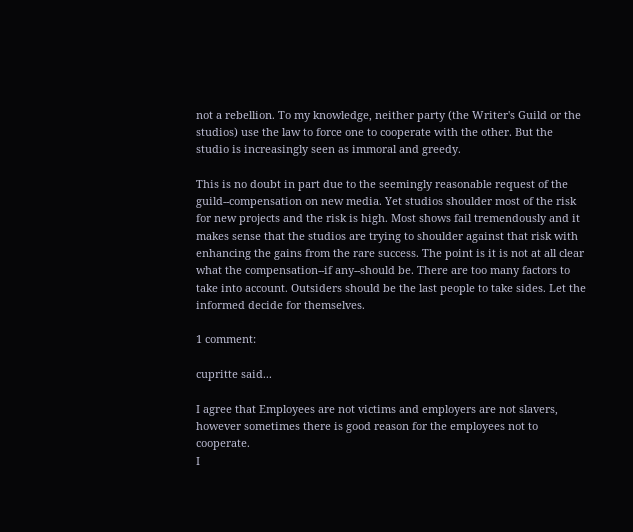not a rebellion. To my knowledge, neither party (the Writer's Guild or the studios) use the law to force one to cooperate with the other. But the studio is increasingly seen as immoral and greedy.

This is no doubt in part due to the seemingly reasonable request of the guild--compensation on new media. Yet studios shoulder most of the risk for new projects and the risk is high. Most shows fail tremendously and it makes sense that the studios are trying to shoulder against that risk with enhancing the gains from the rare success. The point is it is not at all clear what the compensation--if any--should be. There are too many factors to take into account. Outsiders should be the last people to take sides. Let the informed decide for themselves.

1 comment:

cupritte said...

I agree that Employees are not victims and employers are not slavers, however sometimes there is good reason for the employees not to cooperate.
I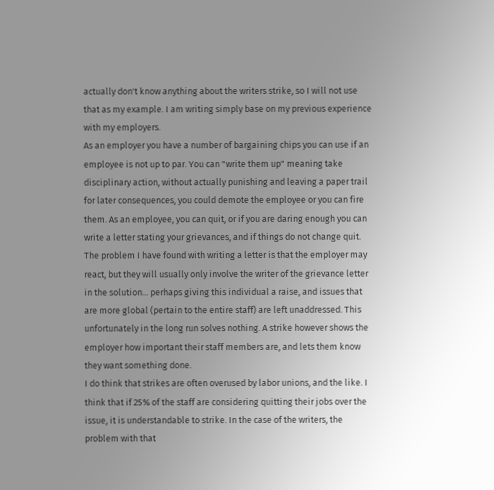actually don't know anything about the writers strike, so I will not use that as my example. I am writing simply base on my previous experience with my employers.
As an employer you have a number of bargaining chips you can use if an employee is not up to par. You can "write them up" meaning take disciplinary action, without actually punishing and leaving a paper trail for later consequences, you could demote the employee or you can fire them. As an employee, you can quit, or if you are daring enough you can write a letter stating your grievances, and if things do not change quit. The problem I have found with writing a letter is that the employer may react, but they will usually only involve the writer of the grievance letter in the solution... perhaps giving this individual a raise, and issues that are more global (pertain to the entire staff) are left unaddressed. This unfortunately in the long run solves nothing. A strike however shows the employer how important their staff members are, and lets them know they want something done.
I do think that strikes are often overused by labor unions, and the like. I think that if 25% of the staff are considering quitting their jobs over the issue, it is understandable to strike. In the case of the writers, the problem with that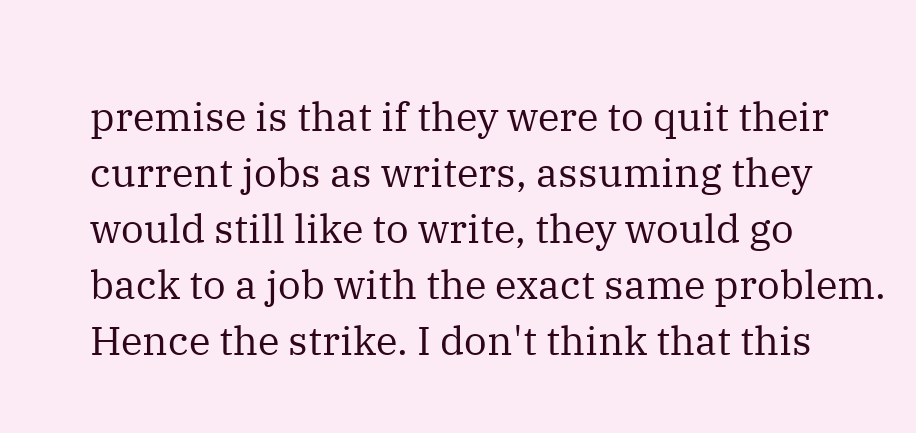premise is that if they were to quit their current jobs as writers, assuming they would still like to write, they would go back to a job with the exact same problem. Hence the strike. I don't think that this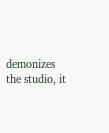demonizes the studio, it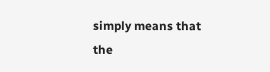simply means that the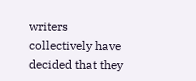writers collectively have decided that they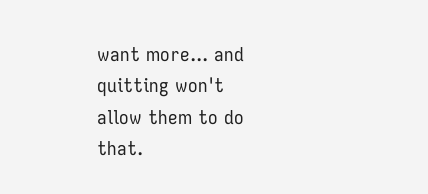want more... and quitting won't allow them to do that.